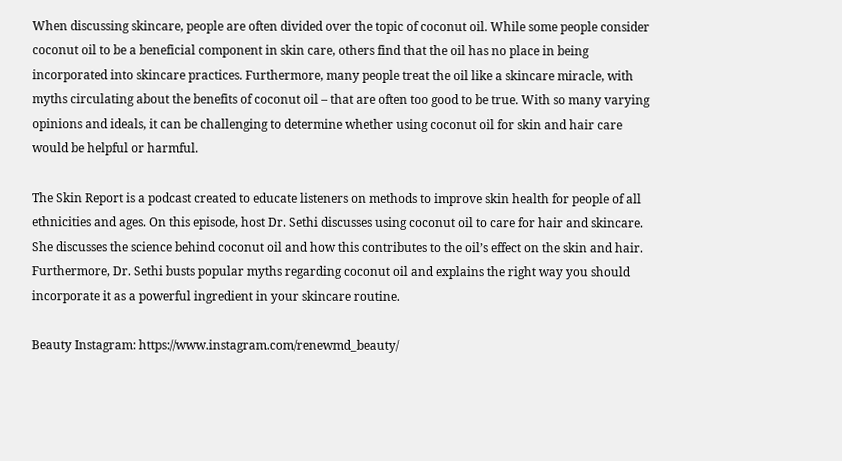When discussing skincare, people are often divided over the topic of coconut oil. While some people consider coconut oil to be a beneficial component in skin care, others find that the oil has no place in being incorporated into skincare practices. Furthermore, many people treat the oil like a skincare miracle, with myths circulating about the benefits of coconut oil – that are often too good to be true. With so many varying opinions and ideals, it can be challenging to determine whether using coconut oil for skin and hair care would be helpful or harmful.

The Skin Report is a podcast created to educate listeners on methods to improve skin health for people of all ethnicities and ages. On this episode, host Dr. Sethi discusses using coconut oil to care for hair and skincare. She discusses the science behind coconut oil and how this contributes to the oil’s effect on the skin and hair. Furthermore, Dr. Sethi busts popular myths regarding coconut oil and explains the right way you should incorporate it as a powerful ingredient in your skincare routine.

Beauty Instagram: https://www.instagram.com/renewmd_beauty/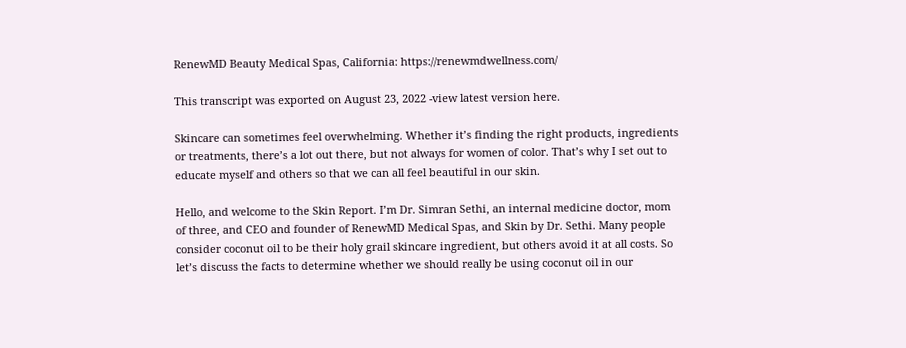RenewMD Beauty Medical Spas, California: https://renewmdwellness.com/

This transcript was exported on August 23, 2022 -view latest version here.

Skincare can sometimes feel overwhelming. Whether it’s finding the right products, ingredients or treatments, there’s a lot out there, but not always for women of color. That’s why I set out to educate myself and others so that we can all feel beautiful in our skin.

Hello, and welcome to the Skin Report. I’m Dr. Simran Sethi, an internal medicine doctor, mom of three, and CEO and founder of RenewMD Medical Spas, and Skin by Dr. Sethi. Many people consider coconut oil to be their holy grail skincare ingredient, but others avoid it at all costs. So let’s discuss the facts to determine whether we should really be using coconut oil in our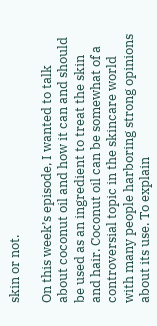skin or not.

On this week’s episode, I wanted to talk about coconut oil and how it can and should be used as an ingredient to treat the skin and hair. Coconut oil can be somewhat of a controversial topic in the skincare world with many people harboring strong opinions about its use. To explain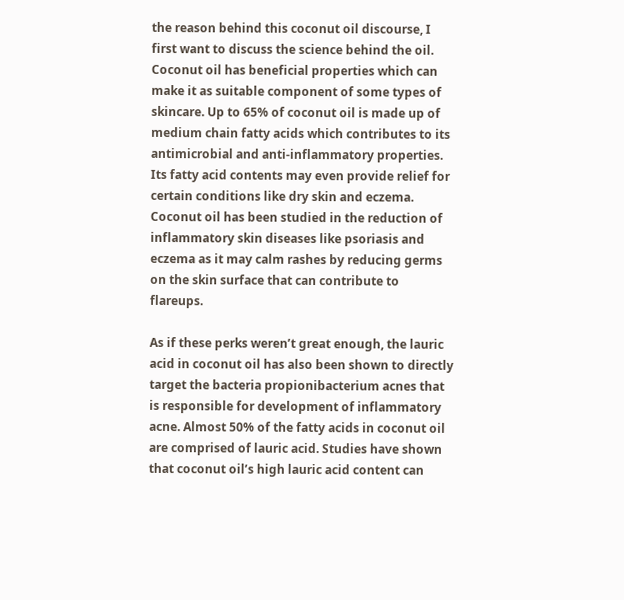the reason behind this coconut oil discourse, I first want to discuss the science behind the oil. Coconut oil has beneficial properties which can make it as suitable component of some types of skincare. Up to 65% of coconut oil is made up of medium chain fatty acids which contributes to its antimicrobial and anti-inflammatory properties. Its fatty acid contents may even provide relief for certain conditions like dry skin and eczema. Coconut oil has been studied in the reduction of inflammatory skin diseases like psoriasis and eczema as it may calm rashes by reducing germs on the skin surface that can contribute to flareups.

As if these perks weren’t great enough, the lauric acid in coconut oil has also been shown to directly target the bacteria propionibacterium acnes that is responsible for development of inflammatory acne. Almost 50% of the fatty acids in coconut oil are comprised of lauric acid. Studies have shown that coconut oil’s high lauric acid content can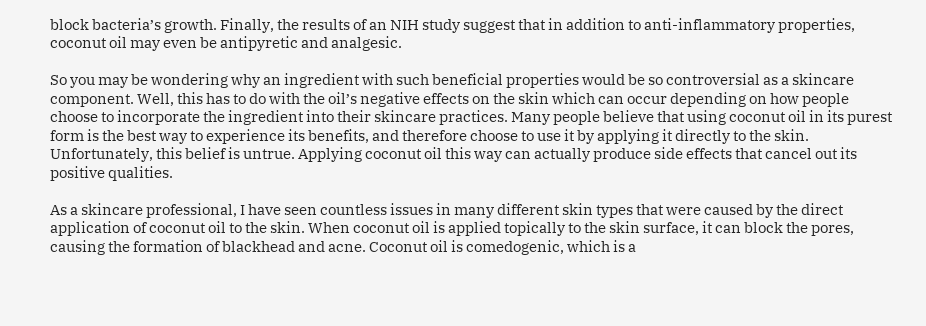block bacteria’s growth. Finally, the results of an NIH study suggest that in addition to anti-inflammatory properties, coconut oil may even be antipyretic and analgesic.

So you may be wondering why an ingredient with such beneficial properties would be so controversial as a skincare component. Well, this has to do with the oil’s negative effects on the skin which can occur depending on how people choose to incorporate the ingredient into their skincare practices. Many people believe that using coconut oil in its purest form is the best way to experience its benefits, and therefore choose to use it by applying it directly to the skin. Unfortunately, this belief is untrue. Applying coconut oil this way can actually produce side effects that cancel out its positive qualities.

As a skincare professional, I have seen countless issues in many different skin types that were caused by the direct application of coconut oil to the skin. When coconut oil is applied topically to the skin surface, it can block the pores, causing the formation of blackhead and acne. Coconut oil is comedogenic, which is a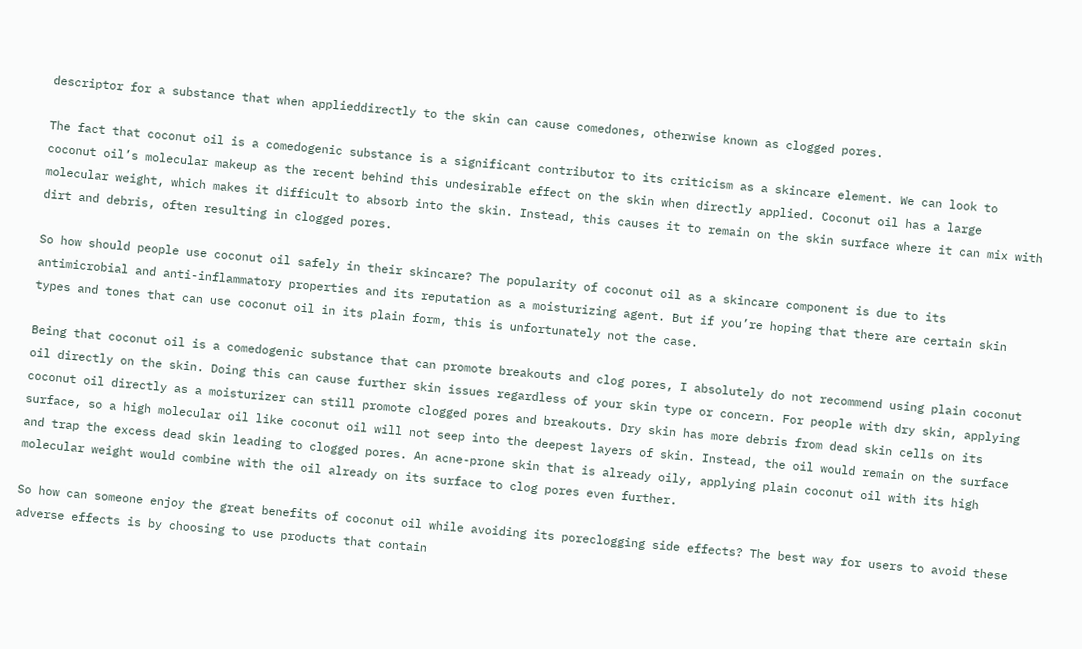descriptor for a substance that when applieddirectly to the skin can cause comedones, otherwise known as clogged pores.

The fact that coconut oil is a comedogenic substance is a significant contributor to its criticism as a skincare element. We can look to coconut oil’s molecular makeup as the recent behind this undesirable effect on the skin when directly applied. Coconut oil has a large molecular weight, which makes it difficult to absorb into the skin. Instead, this causes it to remain on the skin surface where it can mix with dirt and debris, often resulting in clogged pores.

So how should people use coconut oil safely in their skincare? The popularity of coconut oil as a skincare component is due to its antimicrobial and anti-inflammatory properties and its reputation as a moisturizing agent. But if you’re hoping that there are certain skin types and tones that can use coconut oil in its plain form, this is unfortunately not the case.

Being that coconut oil is a comedogenic substance that can promote breakouts and clog pores, I absolutely do not recommend using plain coconut oil directly on the skin. Doing this can cause further skin issues regardless of your skin type or concern. For people with dry skin, applying coconut oil directly as a moisturizer can still promote clogged pores and breakouts. Dry skin has more debris from dead skin cells on its surface, so a high molecular oil like coconut oil will not seep into the deepest layers of skin. Instead, the oil would remain on the surface and trap the excess dead skin leading to clogged pores. An acne-prone skin that is already oily, applying plain coconut oil with its high molecular weight would combine with the oil already on its surface to clog pores even further.

So how can someone enjoy the great benefits of coconut oil while avoiding its poreclogging side effects? The best way for users to avoid these adverse effects is by choosing to use products that contain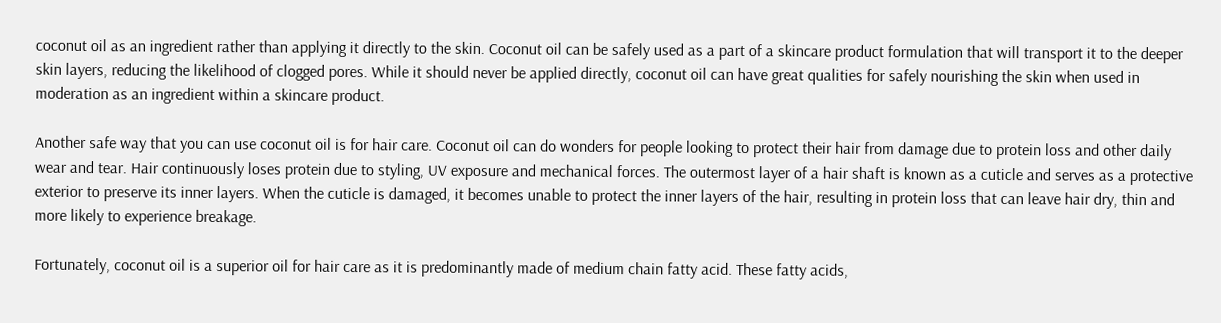coconut oil as an ingredient rather than applying it directly to the skin. Coconut oil can be safely used as a part of a skincare product formulation that will transport it to the deeper skin layers, reducing the likelihood of clogged pores. While it should never be applied directly, coconut oil can have great qualities for safely nourishing the skin when used in moderation as an ingredient within a skincare product.

Another safe way that you can use coconut oil is for hair care. Coconut oil can do wonders for people looking to protect their hair from damage due to protein loss and other daily wear and tear. Hair continuously loses protein due to styling, UV exposure and mechanical forces. The outermost layer of a hair shaft is known as a cuticle and serves as a protective exterior to preserve its inner layers. When the cuticle is damaged, it becomes unable to protect the inner layers of the hair, resulting in protein loss that can leave hair dry, thin and more likely to experience breakage.

Fortunately, coconut oil is a superior oil for hair care as it is predominantly made of medium chain fatty acid. These fatty acids,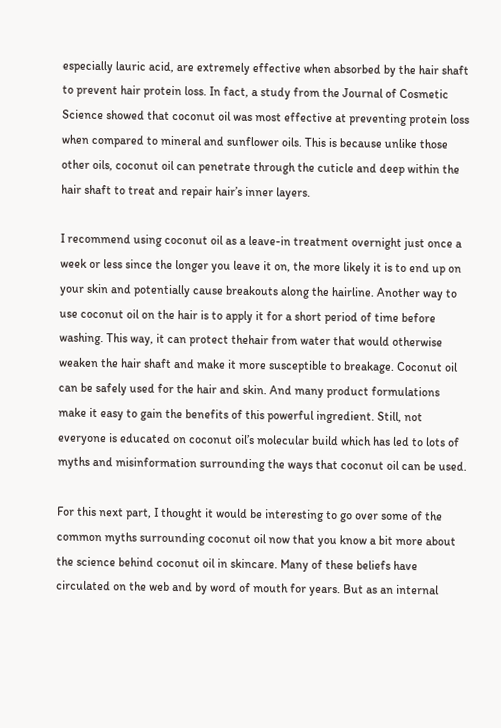especially lauric acid, are extremely effective when absorbed by the hair shaft to prevent hair protein loss. In fact, a study from the Journal of Cosmetic Science showed that coconut oil was most effective at preventing protein loss when compared to mineral and sunflower oils. This is because unlike those other oils, coconut oil can penetrate through the cuticle and deep within the hair shaft to treat and repair hair’s inner layers.

I recommend using coconut oil as a leave-in treatment overnight just once a week or less since the longer you leave it on, the more likely it is to end up on your skin and potentially cause breakouts along the hairline. Another way to use coconut oil on the hair is to apply it for a short period of time before washing. This way, it can protect thehair from water that would otherwise weaken the hair shaft and make it more susceptible to breakage. Coconut oil can be safely used for the hair and skin. And many product formulations make it easy to gain the benefits of this powerful ingredient. Still, not everyone is educated on coconut oil’s molecular build which has led to lots of myths and misinformation surrounding the ways that coconut oil can be used.

For this next part, I thought it would be interesting to go over some of the common myths surrounding coconut oil now that you know a bit more about the science behind coconut oil in skincare. Many of these beliefs have circulated on the web and by word of mouth for years. But as an internal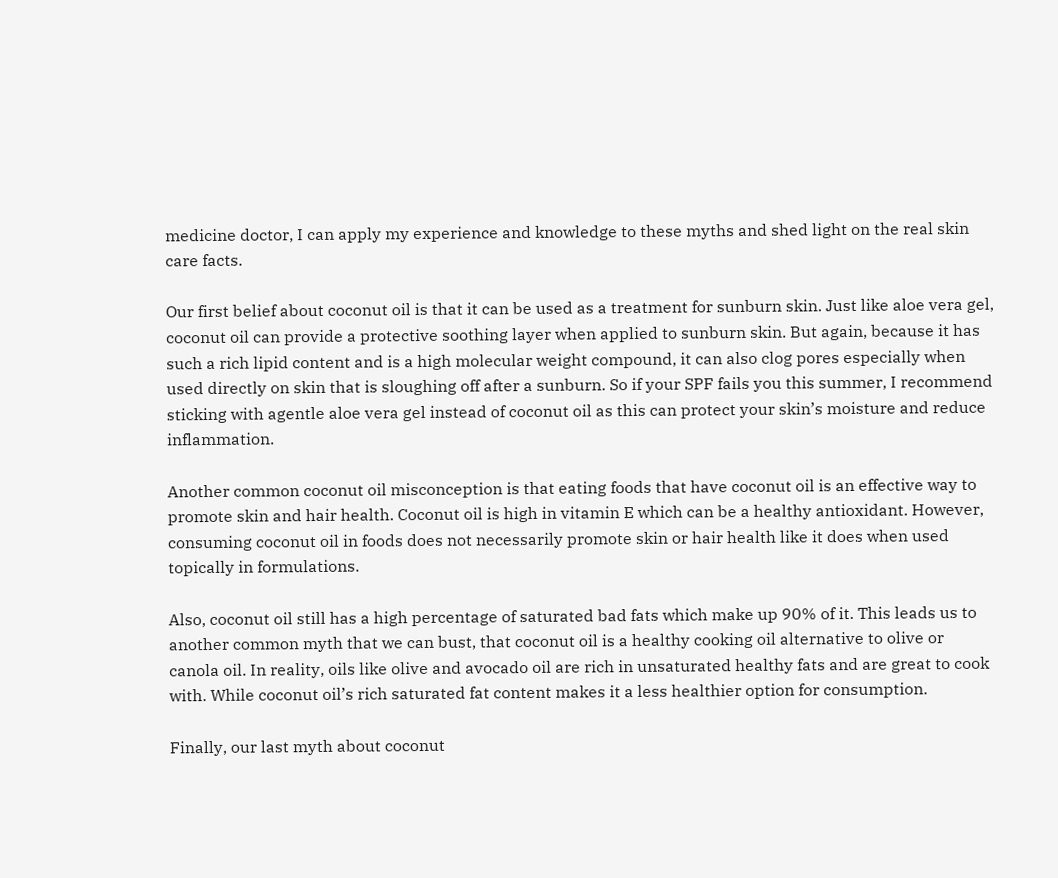medicine doctor, I can apply my experience and knowledge to these myths and shed light on the real skin care facts.

Our first belief about coconut oil is that it can be used as a treatment for sunburn skin. Just like aloe vera gel, coconut oil can provide a protective soothing layer when applied to sunburn skin. But again, because it has such a rich lipid content and is a high molecular weight compound, it can also clog pores especially when used directly on skin that is sloughing off after a sunburn. So if your SPF fails you this summer, I recommend sticking with agentle aloe vera gel instead of coconut oil as this can protect your skin’s moisture and reduce inflammation.

Another common coconut oil misconception is that eating foods that have coconut oil is an effective way to promote skin and hair health. Coconut oil is high in vitamin E which can be a healthy antioxidant. However, consuming coconut oil in foods does not necessarily promote skin or hair health like it does when used topically in formulations.

Also, coconut oil still has a high percentage of saturated bad fats which make up 90% of it. This leads us to another common myth that we can bust, that coconut oil is a healthy cooking oil alternative to olive or canola oil. In reality, oils like olive and avocado oil are rich in unsaturated healthy fats and are great to cook with. While coconut oil’s rich saturated fat content makes it a less healthier option for consumption.

Finally, our last myth about coconut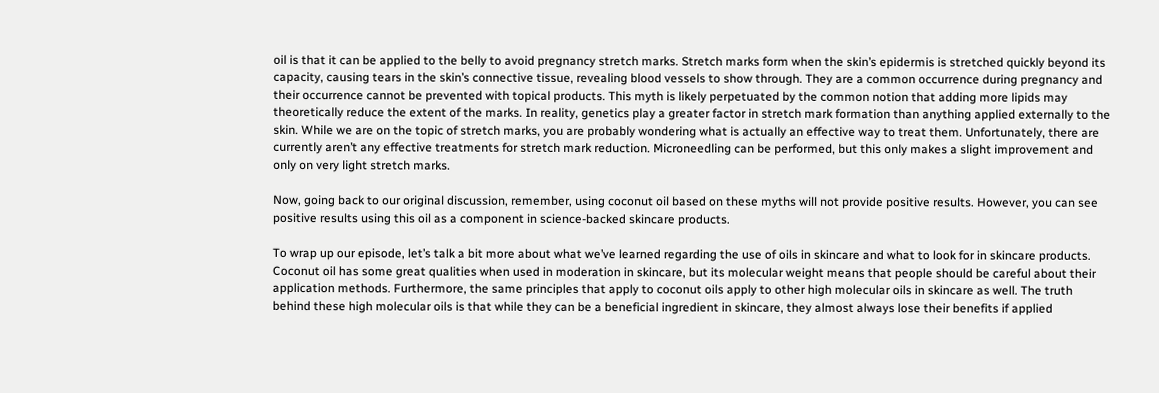oil is that it can be applied to the belly to avoid pregnancy stretch marks. Stretch marks form when the skin’s epidermis is stretched quickly beyond its capacity, causing tears in the skin’s connective tissue, revealing blood vessels to show through. They are a common occurrence during pregnancy and their occurrence cannot be prevented with topical products. This myth is likely perpetuated by the common notion that adding more lipids may theoretically reduce the extent of the marks. In reality, genetics play a greater factor in stretch mark formation than anything applied externally to the skin. While we are on the topic of stretch marks, you are probably wondering what is actually an effective way to treat them. Unfortunately, there are currently aren’t any effective treatments for stretch mark reduction. Microneedling can be performed, but this only makes a slight improvement and only on very light stretch marks.

Now, going back to our original discussion, remember, using coconut oil based on these myths will not provide positive results. However, you can see positive results using this oil as a component in science-backed skincare products.

To wrap up our episode, let’s talk a bit more about what we’ve learned regarding the use of oils in skincare and what to look for in skincare products. Coconut oil has some great qualities when used in moderation in skincare, but its molecular weight means that people should be careful about their application methods. Furthermore, the same principles that apply to coconut oils apply to other high molecular oils in skincare as well. The truth behind these high molecular oils is that while they can be a beneficial ingredient in skincare, they almost always lose their benefits if applied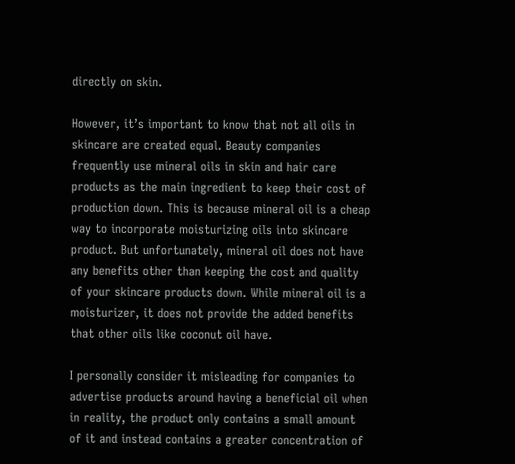directly on skin.

However, it’s important to know that not all oils in skincare are created equal. Beauty companies frequently use mineral oils in skin and hair care products as the main ingredient to keep their cost of production down. This is because mineral oil is a cheap way to incorporate moisturizing oils into skincare product. But unfortunately, mineral oil does not have any benefits other than keeping the cost and quality of your skincare products down. While mineral oil is a moisturizer, it does not provide the added benefits that other oils like coconut oil have.

I personally consider it misleading for companies to advertise products around having a beneficial oil when in reality, the product only contains a small amount of it and instead contains a greater concentration of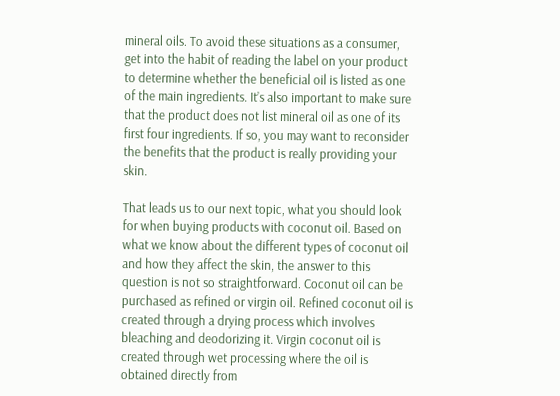mineral oils. To avoid these situations as a consumer, get into the habit of reading the label on your product to determine whether the beneficial oil is listed as one of the main ingredients. It’s also important to make sure that the product does not list mineral oil as one of its first four ingredients. If so, you may want to reconsider the benefits that the product is really providing your skin.

That leads us to our next topic, what you should look for when buying products with coconut oil. Based on what we know about the different types of coconut oil and how they affect the skin, the answer to this question is not so straightforward. Coconut oil can be purchased as refined or virgin oil. Refined coconut oil is created through a drying process which involves bleaching and deodorizing it. Virgin coconut oil is created through wet processing where the oil is obtained directly from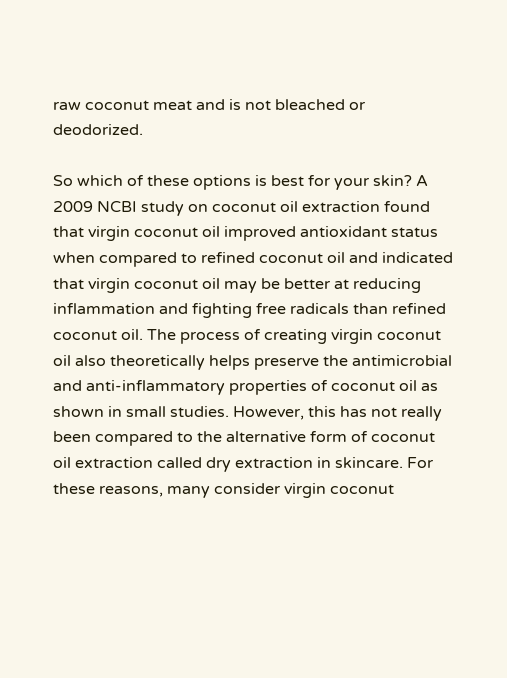raw coconut meat and is not bleached or deodorized.

So which of these options is best for your skin? A 2009 NCBI study on coconut oil extraction found that virgin coconut oil improved antioxidant status when compared to refined coconut oil and indicated that virgin coconut oil may be better at reducing inflammation and fighting free radicals than refined coconut oil. The process of creating virgin coconut oil also theoretically helps preserve the antimicrobial and anti-inflammatory properties of coconut oil as shown in small studies. However, this has not really been compared to the alternative form of coconut oil extraction called dry extraction in skincare. For these reasons, many consider virgin coconut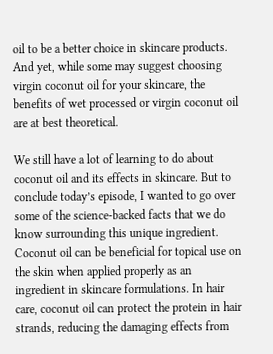oil to be a better choice in skincare products. And yet, while some may suggest choosing virgin coconut oil for your skincare, the benefits of wet processed or virgin coconut oil are at best theoretical.

We still have a lot of learning to do about coconut oil and its effects in skincare. But to conclude today’s episode, I wanted to go over some of the science-backed facts that we do know surrounding this unique ingredient. Coconut oil can be beneficial for topical use on the skin when applied properly as an ingredient in skincare formulations. In hair care, coconut oil can protect the protein in hair strands, reducing the damaging effects from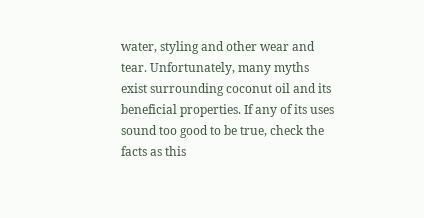water, styling and other wear and tear. Unfortunately, many myths exist surrounding coconut oil and its beneficial properties. If any of its uses sound too good to be true, check the facts as this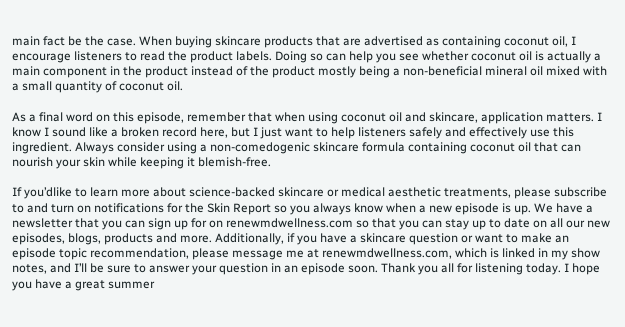main fact be the case. When buying skincare products that are advertised as containing coconut oil, I encourage listeners to read the product labels. Doing so can help you see whether coconut oil is actually a main component in the product instead of the product mostly being a non-beneficial mineral oil mixed with a small quantity of coconut oil.

As a final word on this episode, remember that when using coconut oil and skincare, application matters. I know I sound like a broken record here, but I just want to help listeners safely and effectively use this ingredient. Always consider using a non-comedogenic skincare formula containing coconut oil that can nourish your skin while keeping it blemish-free.

If you’dlike to learn more about science-backed skincare or medical aesthetic treatments, please subscribe to and turn on notifications for the Skin Report so you always know when a new episode is up. We have a newsletter that you can sign up for on renewmdwellness.com so that you can stay up to date on all our new episodes, blogs, products and more. Additionally, if you have a skincare question or want to make an episode topic recommendation, please message me at renewmdwellness.com, which is linked in my show notes, and I’ll be sure to answer your question in an episode soon. Thank you all for listening today. I hope you have a great summer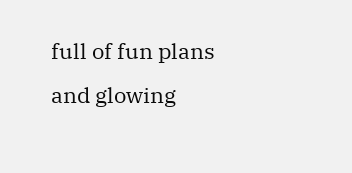full of fun plans and glowing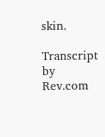skin.

Transcript by Rev.com